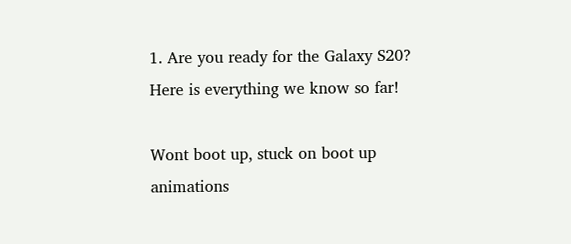1. Are you ready for the Galaxy S20? Here is everything we know so far!

Wont boot up, stuck on boot up animations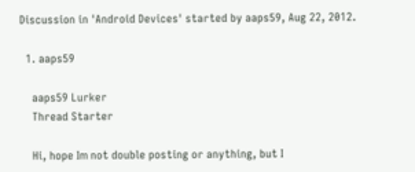Discussion in 'Android Devices' started by aaps59, Aug 22, 2012.

  1. aaps59

    aaps59 Lurker
    Thread Starter

    Hi, hope Im not double posting or anything, but I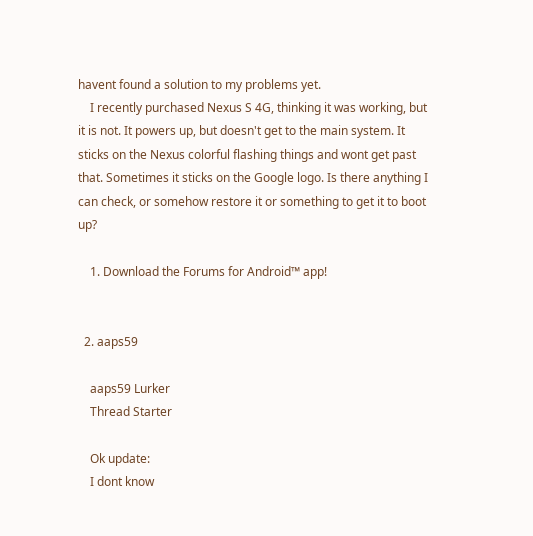havent found a solution to my problems yet.
    I recently purchased Nexus S 4G, thinking it was working, but it is not. It powers up, but doesn't get to the main system. It sticks on the Nexus colorful flashing things and wont get past that. Sometimes it sticks on the Google logo. Is there anything I can check, or somehow restore it or something to get it to boot up?

    1. Download the Forums for Android™ app!


  2. aaps59

    aaps59 Lurker
    Thread Starter

    Ok update:
    I dont know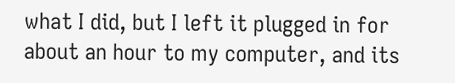what I did, but I left it plugged in for about an hour to my computer, and its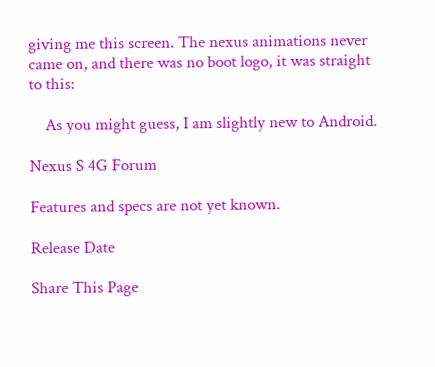giving me this screen. The nexus animations never came on, and there was no boot logo, it was straight to this:

    As you might guess, I am slightly new to Android.

Nexus S 4G Forum

Features and specs are not yet known.

Release Date

Share This Page